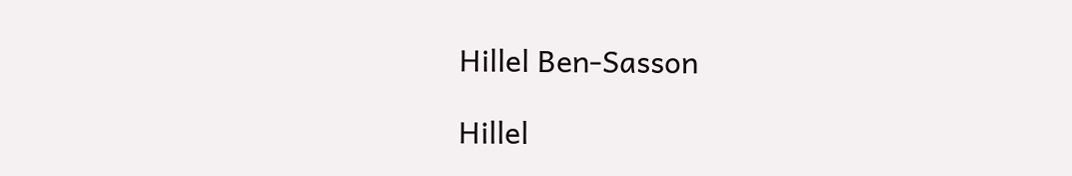Hillel Ben-Sasson

Hillel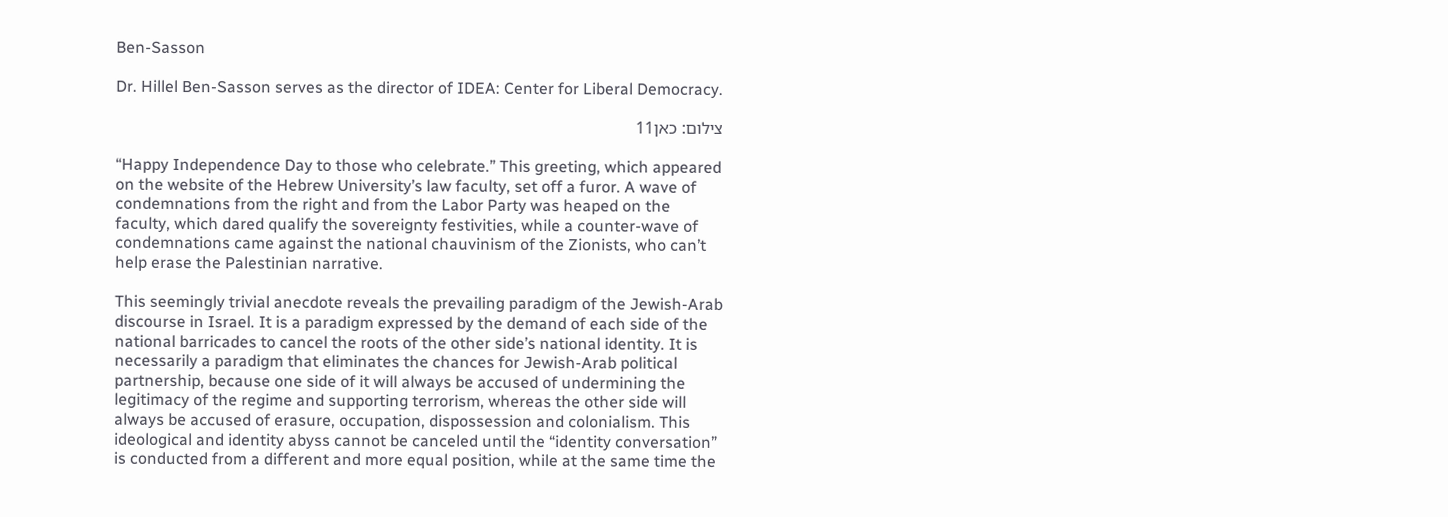Ben-Sasson

Dr. Hillel Ben-Sasson serves as the director of IDEA: Center for Liberal Democracy.

צילום: כאן11

“Happy Independence Day to those who celebrate.” This greeting, which appeared on the website of the Hebrew University’s law faculty, set off a furor. A wave of condemnations from the right and from the Labor Party was heaped on the faculty, which dared qualify the sovereignty festivities, while a counter-wave of condemnations came against the national chauvinism of the Zionists, who can’t help erase the Palestinian narrative.

This seemingly trivial anecdote reveals the prevailing paradigm of the Jewish-Arab discourse in Israel. It is a paradigm expressed by the demand of each side of the national barricades to cancel the roots of the other side’s national identity. It is necessarily a paradigm that eliminates the chances for Jewish-Arab political partnership, because one side of it will always be accused of undermining the legitimacy of the regime and supporting terrorism, whereas the other side will always be accused of erasure, occupation, dispossession and colonialism. This ideological and identity abyss cannot be canceled until the “identity conversation” is conducted from a different and more equal position, while at the same time the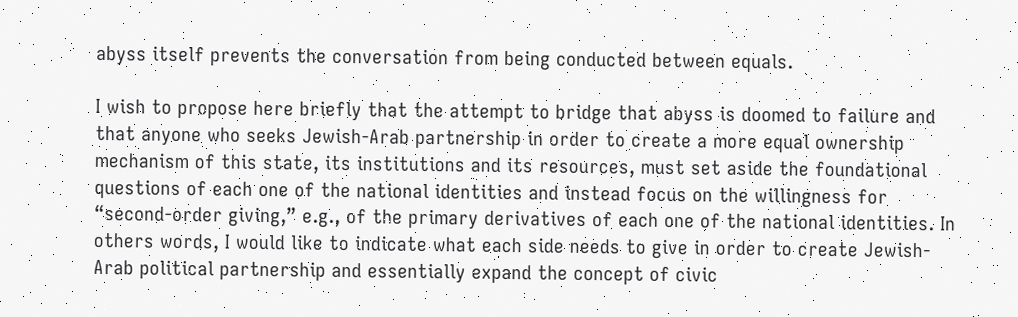abyss itself prevents the conversation from being conducted between equals.

I wish to propose here briefly that the attempt to bridge that abyss is doomed to failure and that anyone who seeks Jewish-Arab partnership in order to create a more equal ownership mechanism of this state, its institutions and its resources, must set aside the foundational questions of each one of the national identities and instead focus on the willingness for “second-order giving,” e.g., of the primary derivatives of each one of the national identities. In others words, I would like to indicate what each side needs to give in order to create Jewish-Arab political partnership and essentially expand the concept of civic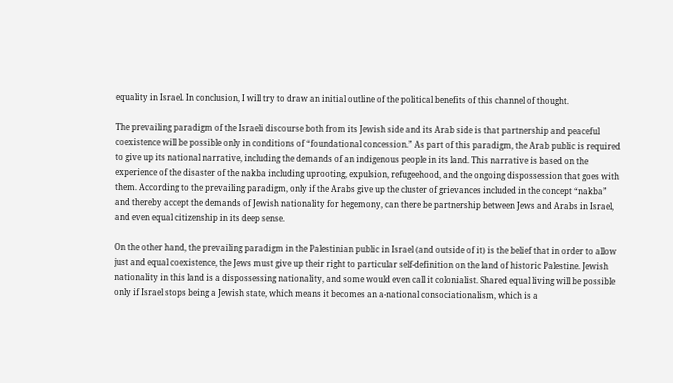equality in Israel. In conclusion, I will try to draw an initial outline of the political benefits of this channel of thought.

The prevailing paradigm of the Israeli discourse both from its Jewish side and its Arab side is that partnership and peaceful coexistence will be possible only in conditions of “foundational concession.” As part of this paradigm, the Arab public is required to give up its national narrative, including the demands of an indigenous people in its land. This narrative is based on the experience of the disaster of the nakba including uprooting, expulsion, refugeehood, and the ongoing dispossession that goes with them. According to the prevailing paradigm, only if the Arabs give up the cluster of grievances included in the concept “nakba” and thereby accept the demands of Jewish nationality for hegemony, can there be partnership between Jews and Arabs in Israel, and even equal citizenship in its deep sense.

On the other hand, the prevailing paradigm in the Palestinian public in Israel (and outside of it) is the belief that in order to allow just and equal coexistence, the Jews must give up their right to particular self-definition on the land of historic Palestine. Jewish nationality in this land is a dispossessing nationality, and some would even call it colonialist. Shared equal living will be possible only if Israel stops being a Jewish state, which means it becomes an a-national consociationalism, which is a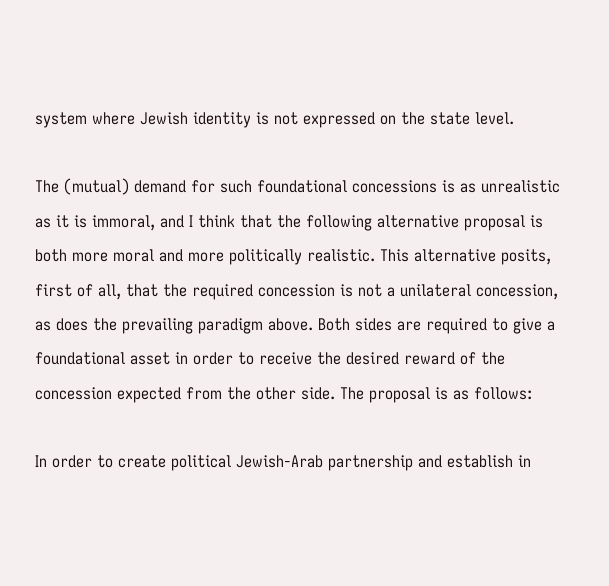system where Jewish identity is not expressed on the state level.

The (mutual) demand for such foundational concessions is as unrealistic as it is immoral, and I think that the following alternative proposal is both more moral and more politically realistic. This alternative posits, first of all, that the required concession is not a unilateral concession, as does the prevailing paradigm above. Both sides are required to give a foundational asset in order to receive the desired reward of the concession expected from the other side. The proposal is as follows:

In order to create political Jewish-Arab partnership and establish in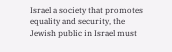Israel a society that promotes equality and security, the Jewish public in Israel must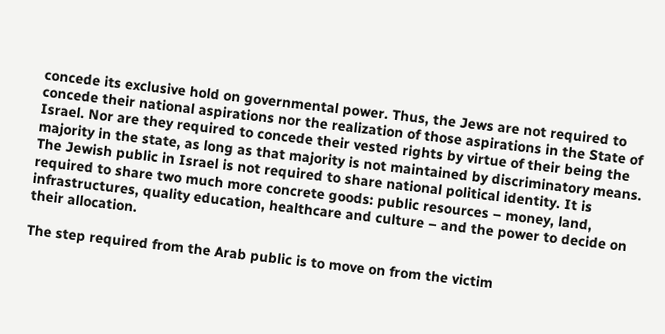concede its exclusive hold on governmental power. Thus, the Jews are not required to concede their national aspirations nor the realization of those aspirations in the State of Israel. Nor are they required to concede their vested rights by virtue of their being the majority in the state, as long as that majority is not maintained by discriminatory means. The Jewish public in Israel is not required to share national political identity. It is required to share two much more concrete goods: public resources – money, land, infrastructures, quality education, healthcare and culture – and the power to decide on their allocation.

The step required from the Arab public is to move on from the victim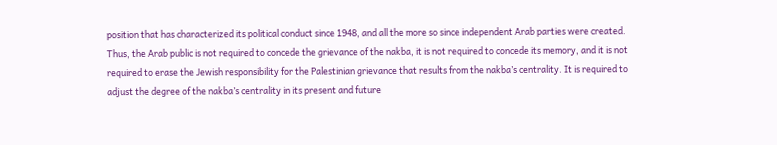position that has characterized its political conduct since 1948, and all the more so since independent Arab parties were created. Thus, the Arab public is not required to concede the grievance of the nakba, it is not required to concede its memory, and it is not required to erase the Jewish responsibility for the Palestinian grievance that results from the nakba’s centrality. It is required to adjust the degree of the nakba’s centrality in its present and future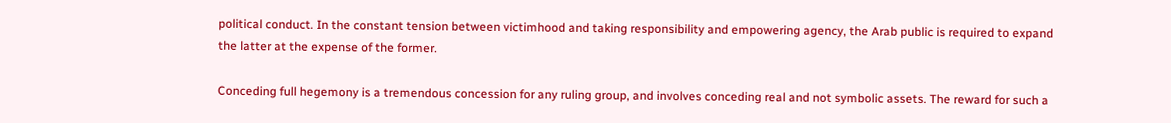political conduct. In the constant tension between victimhood and taking responsibility and empowering agency, the Arab public is required to expand the latter at the expense of the former.

Conceding full hegemony is a tremendous concession for any ruling group, and involves conceding real and not symbolic assets. The reward for such a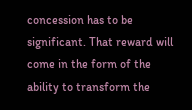concession has to be significant. That reward will come in the form of the ability to transform the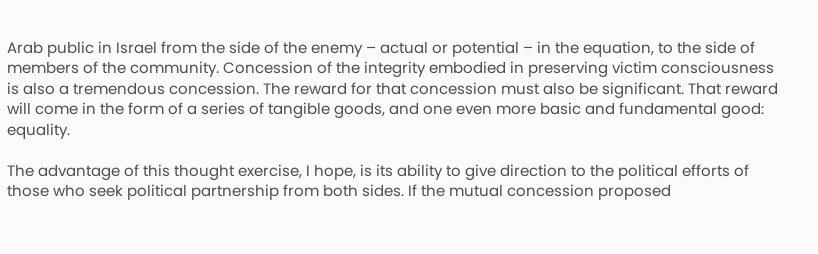Arab public in Israel from the side of the enemy – actual or potential – in the equation, to the side of members of the community. Concession of the integrity embodied in preserving victim consciousness is also a tremendous concession. The reward for that concession must also be significant. That reward will come in the form of a series of tangible goods, and one even more basic and fundamental good: equality.

The advantage of this thought exercise, I hope, is its ability to give direction to the political efforts of those who seek political partnership from both sides. If the mutual concession proposed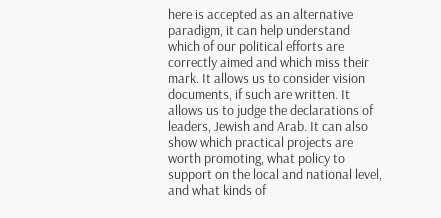here is accepted as an alternative paradigm, it can help understand which of our political efforts are correctly aimed and which miss their mark. It allows us to consider vision documents, if such are written. It allows us to judge the declarations of leaders, Jewish and Arab. It can also show which practical projects are worth promoting, what policy to support on the local and national level, and what kinds of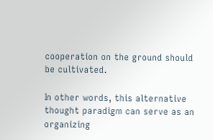cooperation on the ground should be cultivated.

In other words, this alternative thought paradigm can serve as an organizing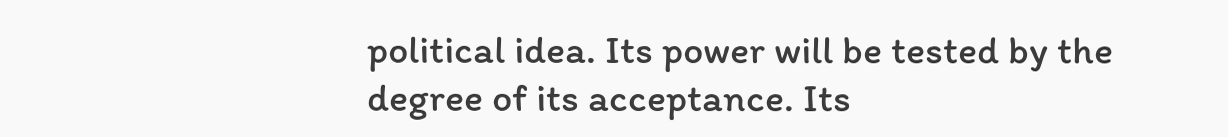political idea. Its power will be tested by the degree of its acceptance. Its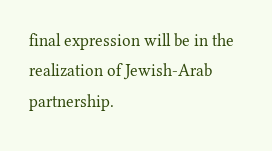final expression will be in the realization of Jewish-Arab partnership.